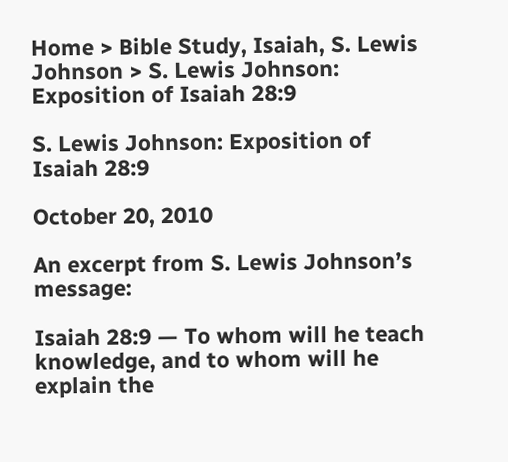Home > Bible Study, Isaiah, S. Lewis Johnson > S. Lewis Johnson: Exposition of Isaiah 28:9

S. Lewis Johnson: Exposition of Isaiah 28:9

October 20, 2010

An excerpt from S. Lewis Johnson’s message:

Isaiah 28:9 — To whom will he teach knowledge, and to whom will he explain the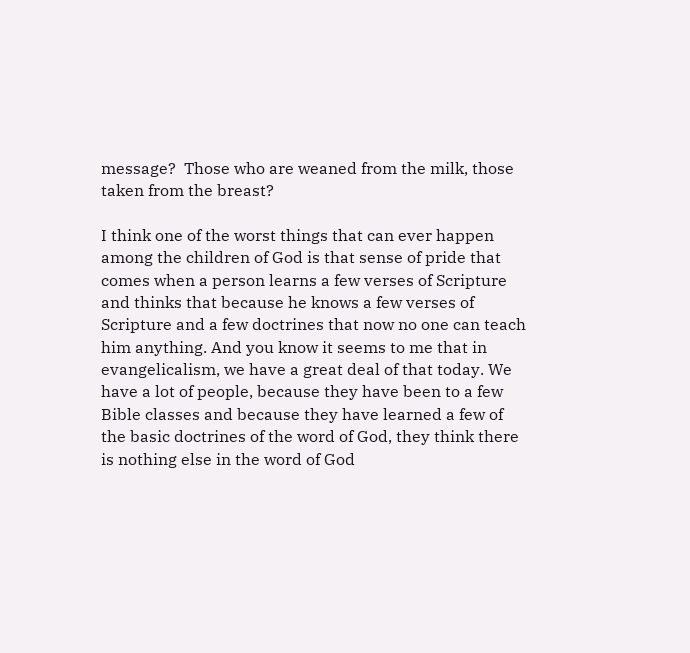message?  Those who are weaned from the milk, those taken from the breast?

I think one of the worst things that can ever happen among the children of God is that sense of pride that comes when a person learns a few verses of Scripture and thinks that because he knows a few verses of Scripture and a few doctrines that now no one can teach him anything. And you know it seems to me that in evangelicalism, we have a great deal of that today. We have a lot of people, because they have been to a few Bible classes and because they have learned a few of the basic doctrines of the word of God, they think there is nothing else in the word of God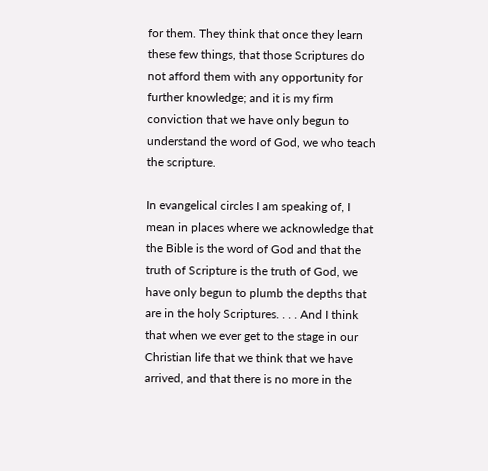for them. They think that once they learn these few things, that those Scriptures do not afford them with any opportunity for further knowledge; and it is my firm conviction that we have only begun to understand the word of God, we who teach the scripture.

In evangelical circles I am speaking of, I mean in places where we acknowledge that the Bible is the word of God and that the truth of Scripture is the truth of God, we have only begun to plumb the depths that are in the holy Scriptures. . . . And I think that when we ever get to the stage in our Christian life that we think that we have arrived, and that there is no more in the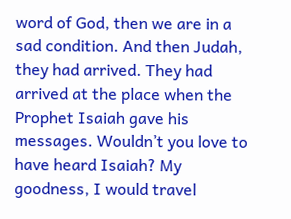word of God, then we are in a sad condition. And then Judah, they had arrived. They had arrived at the place when the Prophet Isaiah gave his messages. Wouldn’t you love to have heard Isaiah? My goodness, I would travel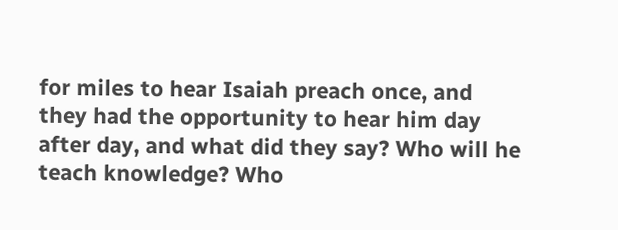for miles to hear Isaiah preach once, and they had the opportunity to hear him day after day, and what did they say? Who will he teach knowledge? Who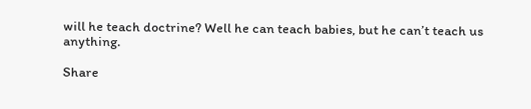will he teach doctrine? Well he can teach babies, but he can’t teach us anything.

Share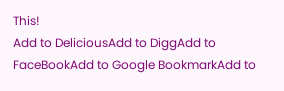This!
Add to DeliciousAdd to DiggAdd to FaceBookAdd to Google BookmarkAdd to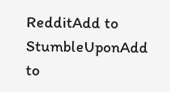RedditAdd to StumbleUponAdd to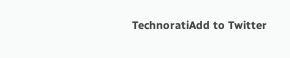TechnoratiAdd to Twitter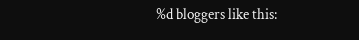%d bloggers like this: